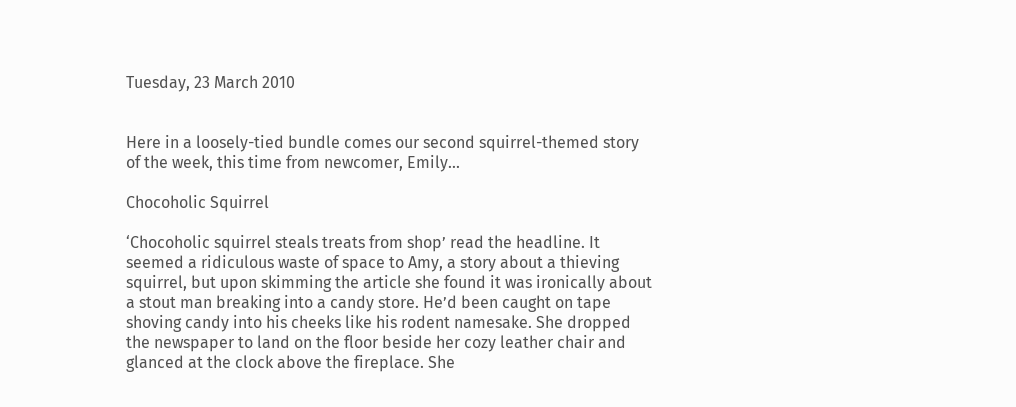Tuesday, 23 March 2010


Here in a loosely-tied bundle comes our second squirrel-themed story of the week, this time from newcomer, Emily...

Chocoholic Squirrel

‘Chocoholic squirrel steals treats from shop’ read the headline. It seemed a ridiculous waste of space to Amy, a story about a thieving squirrel, but upon skimming the article she found it was ironically about a stout man breaking into a candy store. He’d been caught on tape shoving candy into his cheeks like his rodent namesake. She dropped the newspaper to land on the floor beside her cozy leather chair and glanced at the clock above the fireplace. She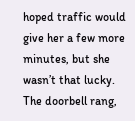hoped traffic would give her a few more minutes, but she wasn’t that lucky. The doorbell rang,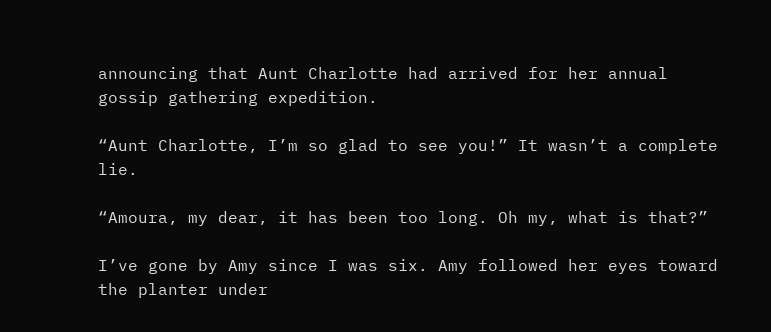announcing that Aunt Charlotte had arrived for her annual gossip gathering expedition.

“Aunt Charlotte, I’m so glad to see you!” It wasn’t a complete lie.

“Amoura, my dear, it has been too long. Oh my, what is that?”

I’ve gone by Amy since I was six. Amy followed her eyes toward the planter under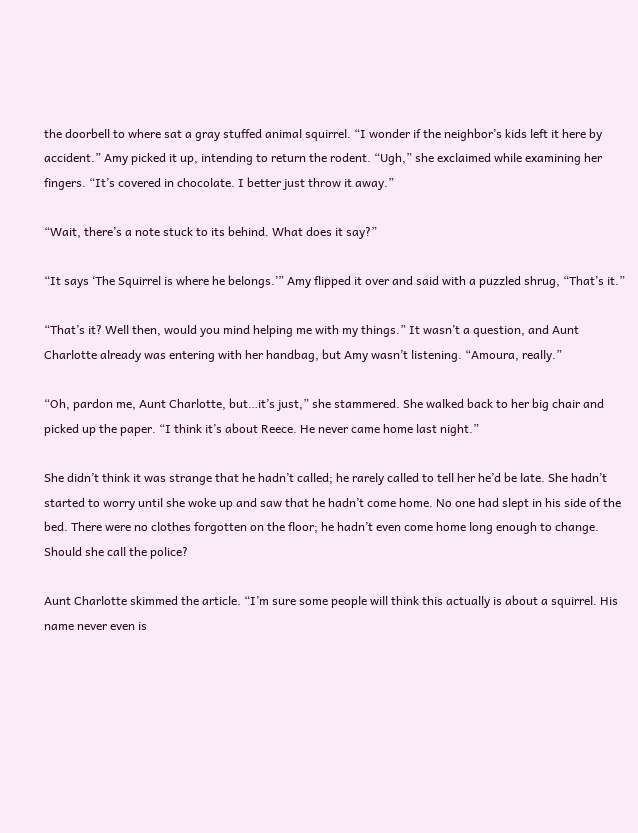the doorbell to where sat a gray stuffed animal squirrel. “I wonder if the neighbor’s kids left it here by accident.” Amy picked it up, intending to return the rodent. “Ugh,” she exclaimed while examining her fingers. “It’s covered in chocolate. I better just throw it away.”

“Wait, there’s a note stuck to its behind. What does it say?”

“It says ‘The Squirrel is where he belongs.’” Amy flipped it over and said with a puzzled shrug, “That’s it.”

“That’s it? Well then, would you mind helping me with my things.” It wasn’t a question, and Aunt Charlotte already was entering with her handbag, but Amy wasn’t listening. “Amoura, really.”

“Oh, pardon me, Aunt Charlotte, but…it’s just,” she stammered. She walked back to her big chair and picked up the paper. “I think it’s about Reece. He never came home last night.”

She didn’t think it was strange that he hadn’t called; he rarely called to tell her he’d be late. She hadn’t started to worry until she woke up and saw that he hadn’t come home. No one had slept in his side of the bed. There were no clothes forgotten on the floor; he hadn’t even come home long enough to change. Should she call the police?

Aunt Charlotte skimmed the article. “I’m sure some people will think this actually is about a squirrel. His name never even is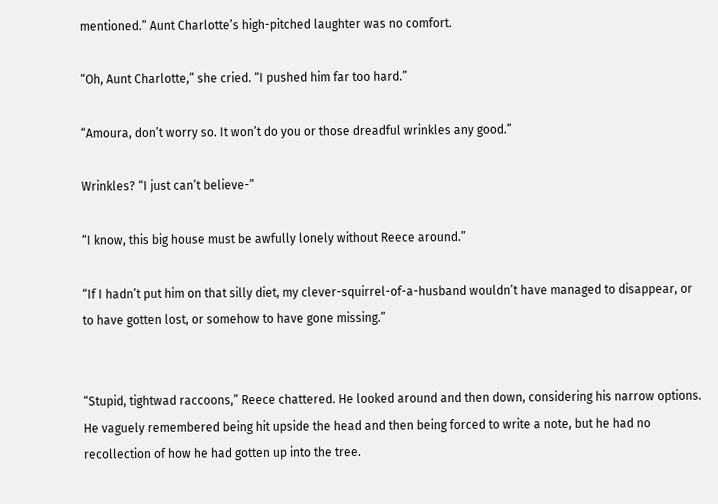mentioned.” Aunt Charlotte’s high-pitched laughter was no comfort.

“Oh, Aunt Charlotte,” she cried. “I pushed him far too hard.”

“Amoura, don’t worry so. It won’t do you or those dreadful wrinkles any good.”

Wrinkles? “I just can’t believe-”

“I know, this big house must be awfully lonely without Reece around.”

“If I hadn’t put him on that silly diet, my clever-squirrel-of-a-husband wouldn’t have managed to disappear, or to have gotten lost, or somehow to have gone missing.”


“Stupid, tightwad raccoons,” Reece chattered. He looked around and then down, considering his narrow options. He vaguely remembered being hit upside the head and then being forced to write a note, but he had no recollection of how he had gotten up into the tree.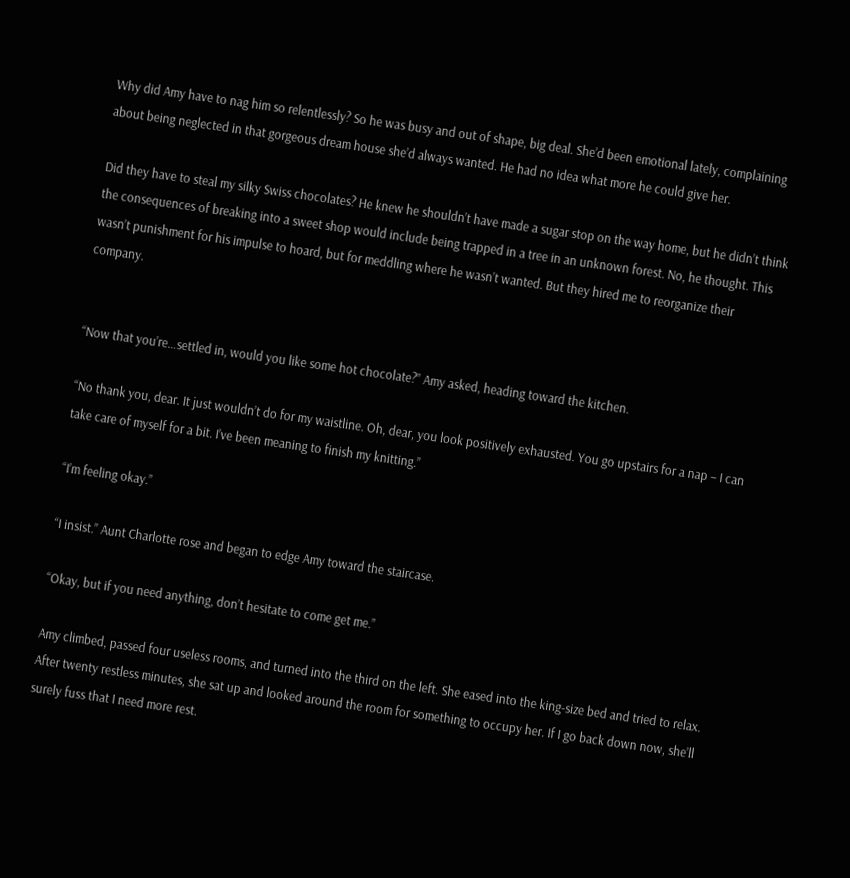Why did Amy have to nag him so relentlessly? So he was busy and out of shape, big deal. She’d been emotional lately, complaining about being neglected in that gorgeous dream house she’d always wanted. He had no idea what more he could give her.

Did they have to steal my silky Swiss chocolates? He knew he shouldn’t have made a sugar stop on the way home, but he didn’t think the consequences of breaking into a sweet shop would include being trapped in a tree in an unknown forest. No, he thought. This wasn’t punishment for his impulse to hoard, but for meddling where he wasn’t wanted. But they hired me to reorganize their company.


“Now that you’re…settled in, would you like some hot chocolate?” Amy asked, heading toward the kitchen.

“No thank you, dear. It just wouldn’t do for my waistline. Oh, dear, you look positively exhausted. You go upstairs for a nap – I can take care of myself for a bit. I’ve been meaning to finish my knitting.”

“I’m feeling okay.”

“I insist.” Aunt Charlotte rose and began to edge Amy toward the staircase.

“Okay, but if you need anything, don’t hesitate to come get me.”

Amy climbed, passed four useless rooms, and turned into the third on the left. She eased into the king-size bed and tried to relax. After twenty restless minutes, she sat up and looked around the room for something to occupy her. If I go back down now, she’ll surely fuss that I need more rest.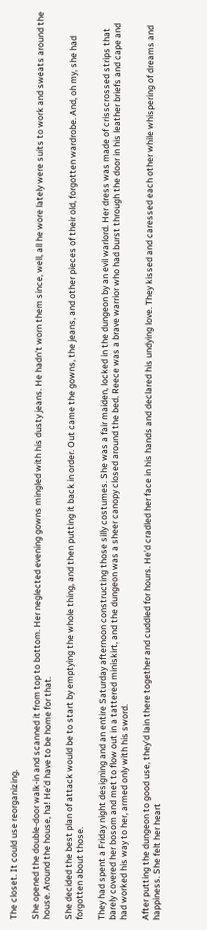The closet. It could use reorganizing.

She opened the double-door walk-in and scanned it from top to bottom. Her neglected evening gowns mingled with his dusty jeans. He hadn’t worn them since, well, all he wore lately were suits to work and sweats around the house. Around the house, ha! He’d have to be home for that.

She decided the best plan of attack would be to start by emptying the whole thing, and then putting it back in order. Out came the gowns, the jeans, and other pieces of their old, forgotten wardrobe. And, oh my, she had forgotten about those.

They had spent a Friday night designing and an entire Saturday afternoon constructing those silly costumes. She was a fair maiden, locked in the dungeon by an evil warlord. Her dress was made of crisscrossed strips that barely covered her bosom and met to flow out in a tattered miniskirt, and the dungeon was a sheer canopy closed around the bed. Reece was a brave warrior who had burst through the door in his leather briefs and cape and had worked his way to her, armed only with his sword.

After putting the dungeon to good use, they’d lain there together and cuddled for hours. He’d cradled her face in his hands and declared his undying love. They kissed and caressed each other while whispering of dreams and happiness. She felt her heart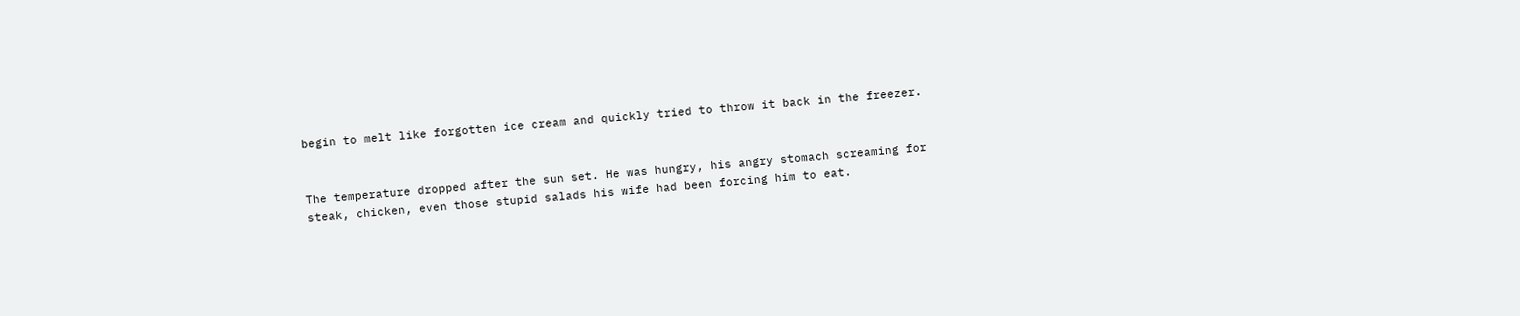begin to melt like forgotten ice cream and quickly tried to throw it back in the freezer.


The temperature dropped after the sun set. He was hungry, his angry stomach screaming for steak, chicken, even those stupid salads his wife had been forcing him to eat.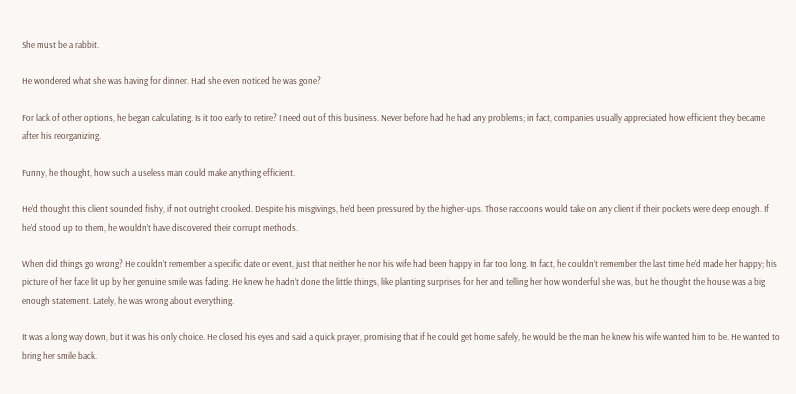She must be a rabbit.

He wondered what she was having for dinner. Had she even noticed he was gone?

For lack of other options, he began calculating. Is it too early to retire? I need out of this business. Never before had he had any problems; in fact, companies usually appreciated how efficient they became after his reorganizing.

Funny, he thought, how such a useless man could make anything efficient.

He’d thought this client sounded fishy, if not outright crooked. Despite his misgivings, he’d been pressured by the higher-ups. Those raccoons would take on any client if their pockets were deep enough. If he’d stood up to them, he wouldn’t have discovered their corrupt methods.

When did things go wrong? He couldn’t remember a specific date or event, just that neither he nor his wife had been happy in far too long. In fact, he couldn’t remember the last time he’d made her happy; his picture of her face lit up by her genuine smile was fading. He knew he hadn’t done the little things, like planting surprises for her and telling her how wonderful she was, but he thought the house was a big enough statement. Lately, he was wrong about everything.

It was a long way down, but it was his only choice. He closed his eyes and said a quick prayer, promising that if he could get home safely, he would be the man he knew his wife wanted him to be. He wanted to bring her smile back.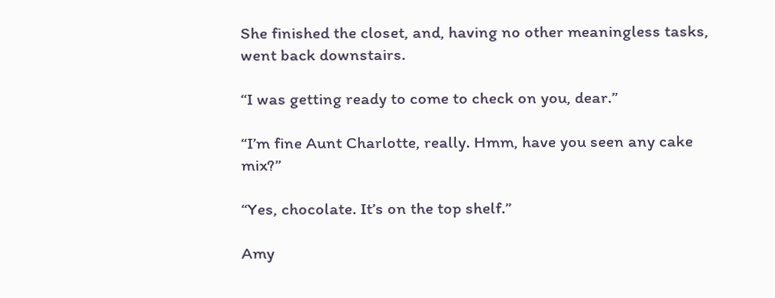She finished the closet, and, having no other meaningless tasks, went back downstairs.

“I was getting ready to come to check on you, dear.”

“I’m fine Aunt Charlotte, really. Hmm, have you seen any cake mix?”

“Yes, chocolate. It’s on the top shelf.”

Amy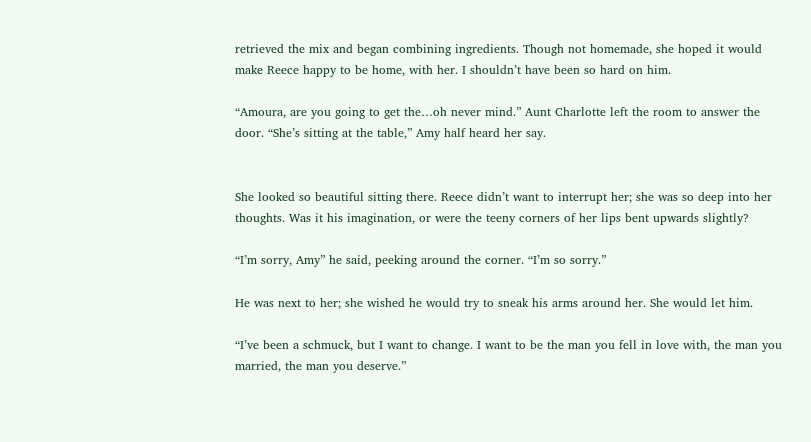retrieved the mix and began combining ingredients. Though not homemade, she hoped it would make Reece happy to be home, with her. I shouldn’t have been so hard on him.

“Amoura, are you going to get the…oh never mind.” Aunt Charlotte left the room to answer the door. “She’s sitting at the table,” Amy half heard her say.


She looked so beautiful sitting there. Reece didn’t want to interrupt her; she was so deep into her thoughts. Was it his imagination, or were the teeny corners of her lips bent upwards slightly?

“I’m sorry, Amy” he said, peeking around the corner. “I’m so sorry.”

He was next to her; she wished he would try to sneak his arms around her. She would let him.

“I’ve been a schmuck, but I want to change. I want to be the man you fell in love with, the man you married, the man you deserve.”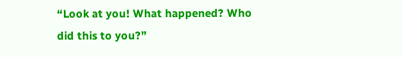“Look at you! What happened? Who did this to you?”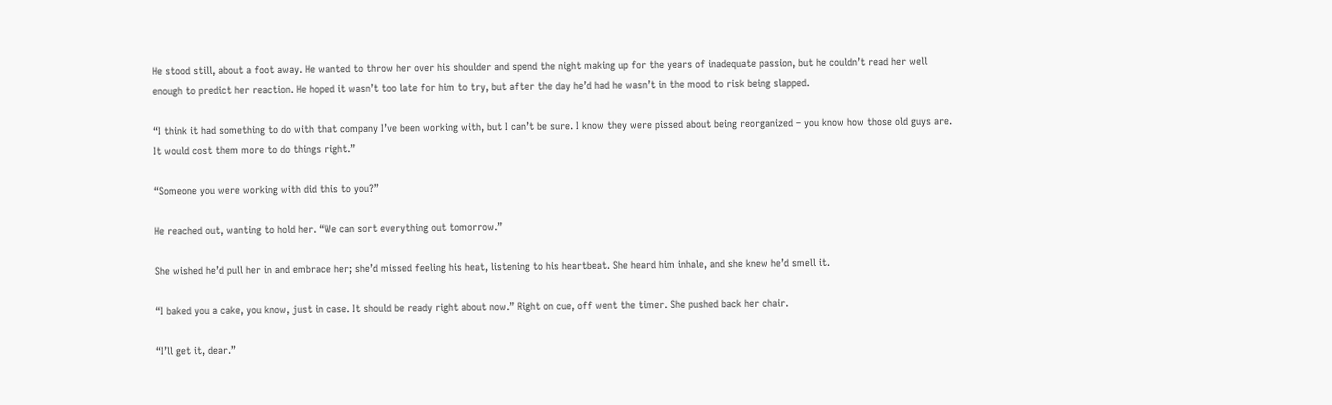He stood still, about a foot away. He wanted to throw her over his shoulder and spend the night making up for the years of inadequate passion, but he couldn’t read her well enough to predict her reaction. He hoped it wasn’t too late for him to try, but after the day he’d had he wasn’t in the mood to risk being slapped.

“I think it had something to do with that company I’ve been working with, but I can’t be sure. I know they were pissed about being reorganized – you know how those old guys are. It would cost them more to do things right.”

“Someone you were working with did this to you?”

He reached out, wanting to hold her. “We can sort everything out tomorrow.”

She wished he’d pull her in and embrace her; she’d missed feeling his heat, listening to his heartbeat. She heard him inhale, and she knew he’d smell it.

“I baked you a cake, you know, just in case. It should be ready right about now.” Right on cue, off went the timer. She pushed back her chair.

“I’ll get it, dear.”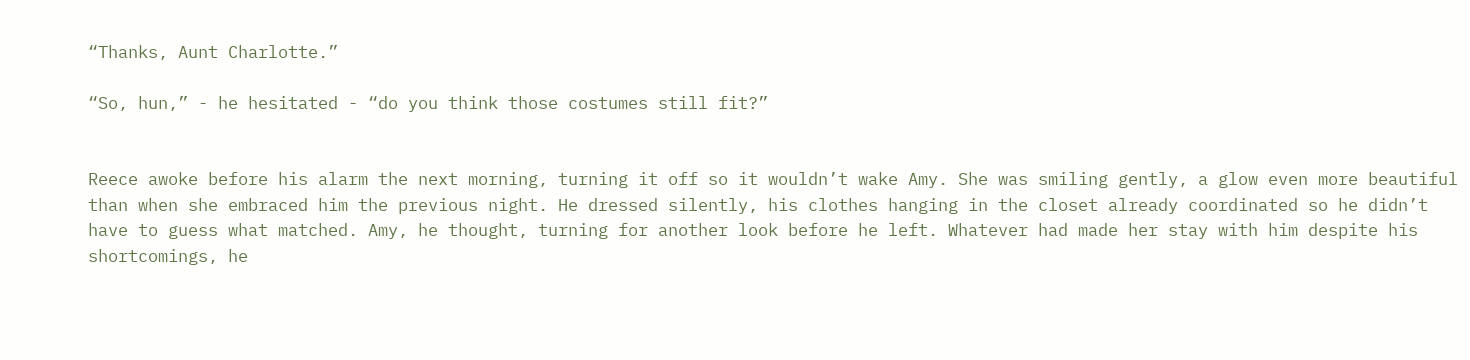“Thanks, Aunt Charlotte.”

“So, hun,” - he hesitated - “do you think those costumes still fit?”


Reece awoke before his alarm the next morning, turning it off so it wouldn’t wake Amy. She was smiling gently, a glow even more beautiful than when she embraced him the previous night. He dressed silently, his clothes hanging in the closet already coordinated so he didn’t have to guess what matched. Amy, he thought, turning for another look before he left. Whatever had made her stay with him despite his shortcomings, he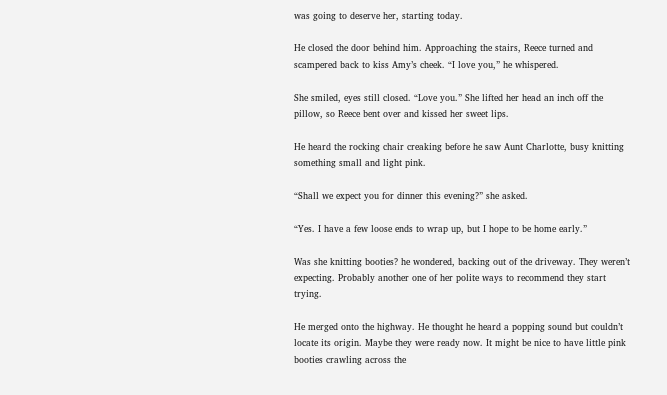was going to deserve her, starting today.

He closed the door behind him. Approaching the stairs, Reece turned and scampered back to kiss Amy’s cheek. “I love you,” he whispered.

She smiled, eyes still closed. “Love you.” She lifted her head an inch off the pillow, so Reece bent over and kissed her sweet lips.

He heard the rocking chair creaking before he saw Aunt Charlotte, busy knitting something small and light pink.

“Shall we expect you for dinner this evening?” she asked.

“Yes. I have a few loose ends to wrap up, but I hope to be home early.”

Was she knitting booties? he wondered, backing out of the driveway. They weren’t expecting. Probably another one of her polite ways to recommend they start trying.

He merged onto the highway. He thought he heard a popping sound but couldn’t locate its origin. Maybe they were ready now. It might be nice to have little pink booties crawling across the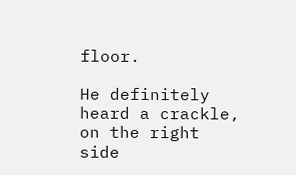floor.

He definitely heard a crackle, on the right side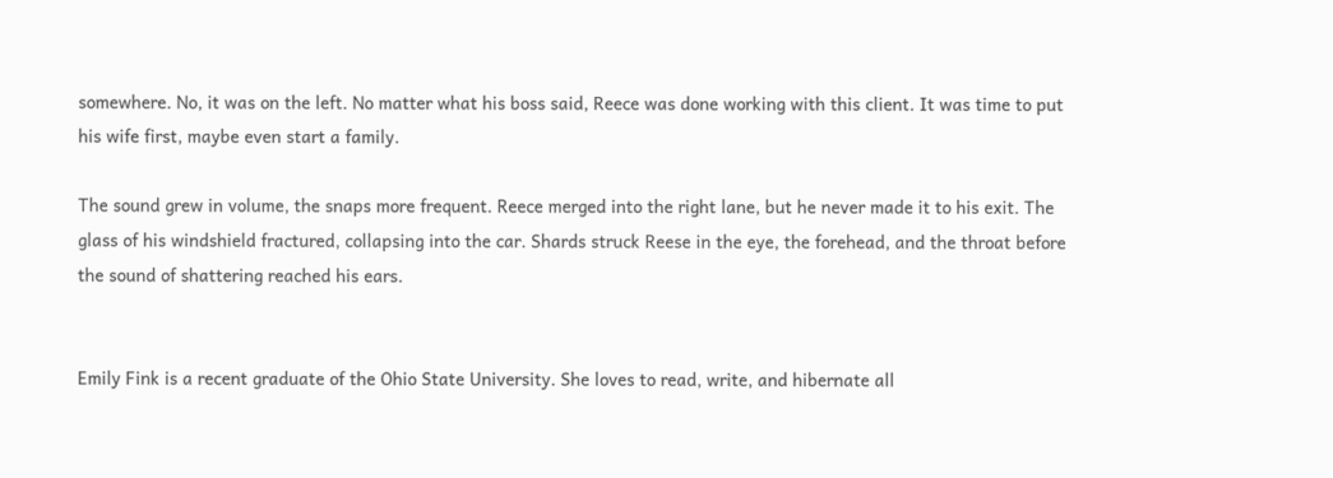somewhere. No, it was on the left. No matter what his boss said, Reece was done working with this client. It was time to put his wife first, maybe even start a family.

The sound grew in volume, the snaps more frequent. Reece merged into the right lane, but he never made it to his exit. The glass of his windshield fractured, collapsing into the car. Shards struck Reese in the eye, the forehead, and the throat before the sound of shattering reached his ears.


Emily Fink is a recent graduate of the Ohio State University. She loves to read, write, and hibernate all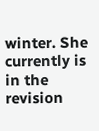winter. She currently is in the revision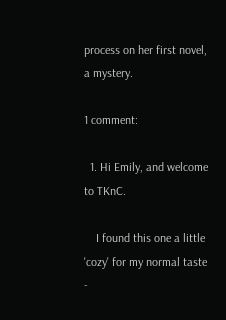process on her first novel, a mystery.

1 comment:

  1. Hi Emily, and welcome to TKnC.

    I found this one a little 'cozy' for my normal taste -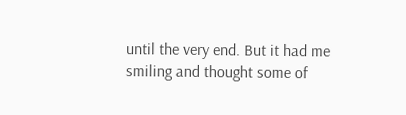until the very end. But it had me smiling and thought some of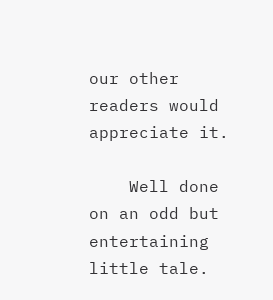our other readers would appreciate it.

    Well done on an odd but entertaining little tale.